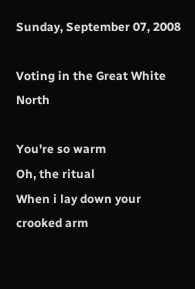Sunday, September 07, 2008

Voting in the Great White North

You're so warm
Oh, the ritual
When i lay down your crooked arm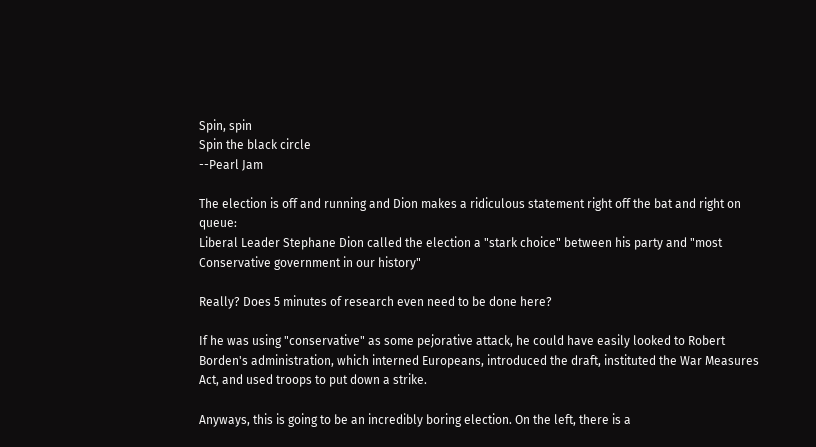Spin, spin
Spin the black circle
--Pearl Jam

The election is off and running and Dion makes a ridiculous statement right off the bat and right on queue:
Liberal Leader Stephane Dion called the election a "stark choice" between his party and "most Conservative government in our history"

Really? Does 5 minutes of research even need to be done here?

If he was using "conservative" as some pejorative attack, he could have easily looked to Robert Borden's administration, which interned Europeans, introduced the draft, instituted the War Measures Act, and used troops to put down a strike.

Anyways, this is going to be an incredibly boring election. On the left, there is a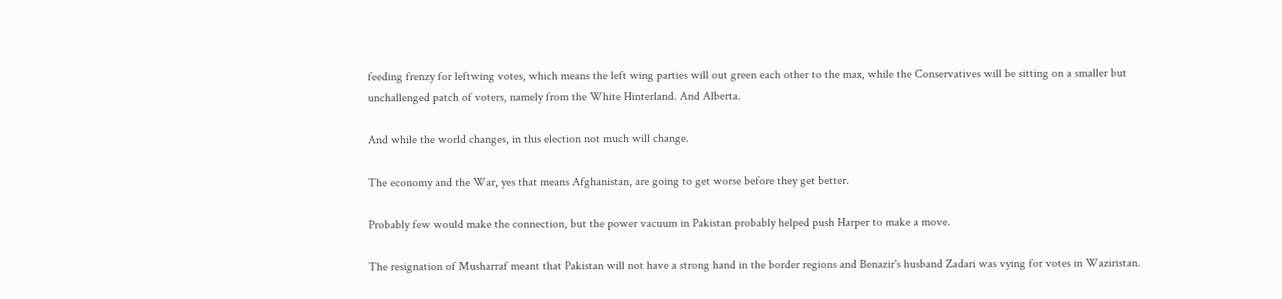feeding frenzy for leftwing votes, which means the left wing parties will out green each other to the max, while the Conservatives will be sitting on a smaller but unchallenged patch of voters, namely from the White Hinterland. And Alberta.

And while the world changes, in this election not much will change.

The economy and the War, yes that means Afghanistan, are going to get worse before they get better.

Probably few would make the connection, but the power vacuum in Pakistan probably helped push Harper to make a move.

The resignation of Musharraf meant that Pakistan will not have a strong hand in the border regions and Benazir's husband Zadari was vying for votes in Waziristan.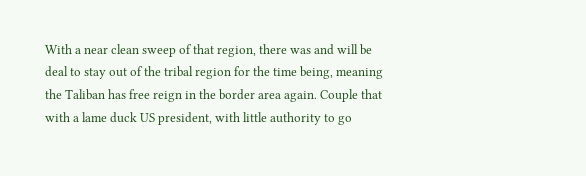With a near clean sweep of that region, there was and will be deal to stay out of the tribal region for the time being, meaning the Taliban has free reign in the border area again. Couple that with a lame duck US president, with little authority to go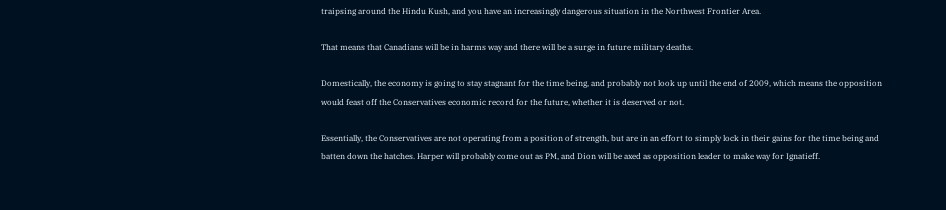traipsing around the Hindu Kush, and you have an increasingly dangerous situation in the Northwest Frontier Area.

That means that Canadians will be in harms way and there will be a surge in future military deaths.

Domestically, the economy is going to stay stagnant for the time being, and probably not look up until the end of 2009, which means the opposition would feast off the Conservatives economic record for the future, whether it is deserved or not.

Essentially, the Conservatives are not operating from a position of strength, but are in an effort to simply lock in their gains for the time being and batten down the hatches. Harper will probably come out as PM, and Dion will be axed as opposition leader to make way for Ignatieff.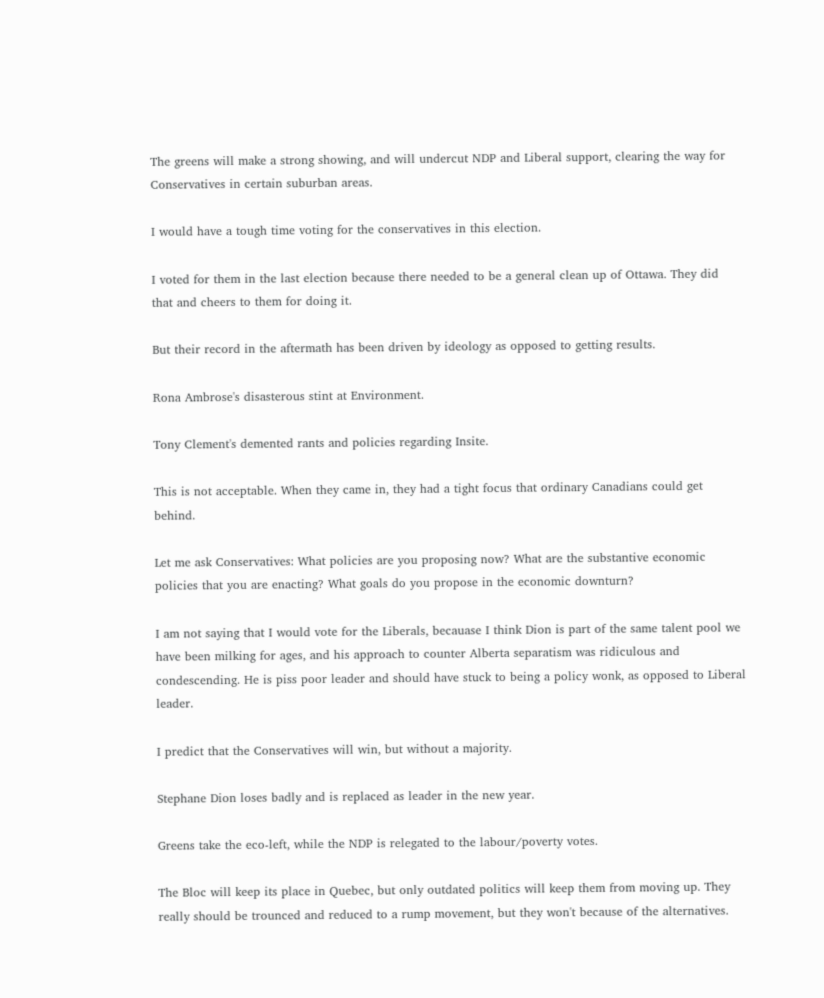The greens will make a strong showing, and will undercut NDP and Liberal support, clearing the way for Conservatives in certain suburban areas.

I would have a tough time voting for the conservatives in this election.

I voted for them in the last election because there needed to be a general clean up of Ottawa. They did that and cheers to them for doing it.

But their record in the aftermath has been driven by ideology as opposed to getting results.

Rona Ambrose's disasterous stint at Environment.

Tony Clement's demented rants and policies regarding Insite.

This is not acceptable. When they came in, they had a tight focus that ordinary Canadians could get behind.

Let me ask Conservatives: What policies are you proposing now? What are the substantive economic policies that you are enacting? What goals do you propose in the economic downturn?

I am not saying that I would vote for the Liberals, becauase I think Dion is part of the same talent pool we have been milking for ages, and his approach to counter Alberta separatism was ridiculous and condescending. He is piss poor leader and should have stuck to being a policy wonk, as opposed to Liberal leader.

I predict that the Conservatives will win, but without a majority.

Stephane Dion loses badly and is replaced as leader in the new year.

Greens take the eco-left, while the NDP is relegated to the labour/poverty votes.

The Bloc will keep its place in Quebec, but only outdated politics will keep them from moving up. They really should be trounced and reduced to a rump movement, but they won't because of the alternatives.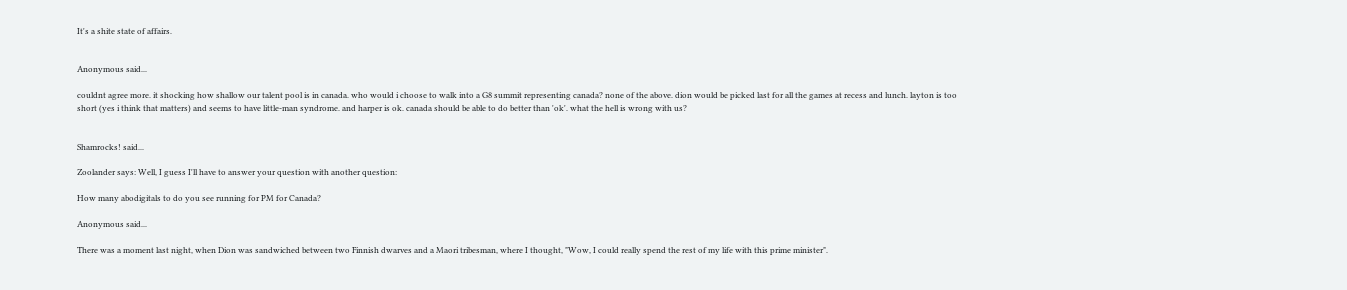It's a shite state of affairs.


Anonymous said...

couldnt agree more. it shocking how shallow our talent pool is in canada. who would i choose to walk into a G8 summit representing canada? none of the above. dion would be picked last for all the games at recess and lunch. layton is too short (yes i think that matters) and seems to have little-man syndrome. and harper is ok. canada should be able to do better than 'ok'. what the hell is wrong with us?


Shamrocks! said...

Zoolander says: Well, I guess I'll have to answer your question with another question:

How many abodigitals to do you see running for PM for Canada?

Anonymous said...

There was a moment last night, when Dion was sandwiched between two Finnish dwarves and a Maori tribesman, where I thought, "Wow, I could really spend the rest of my life with this prime minister".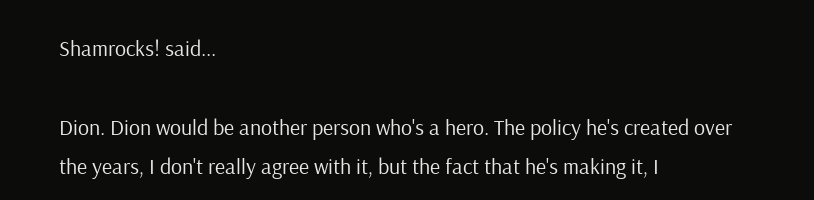Shamrocks! said...

Dion. Dion would be another person who's a hero. The policy he's created over the years, I don't really agree with it, but the fact that he's making it, I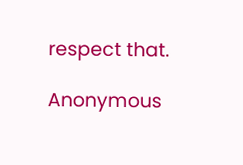respect that.

Anonymous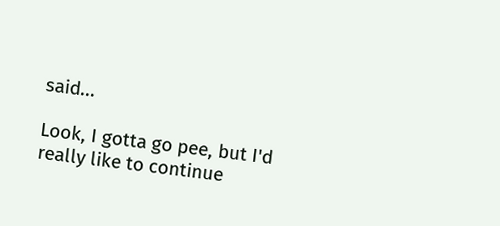said...

Look, I gotta go pee, but I'd really like to continue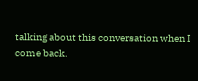talking about this conversation when I come back.